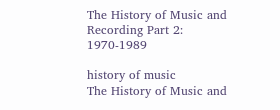The History of Music and Recording Part 2: 1970-1989

history of music
The History of Music and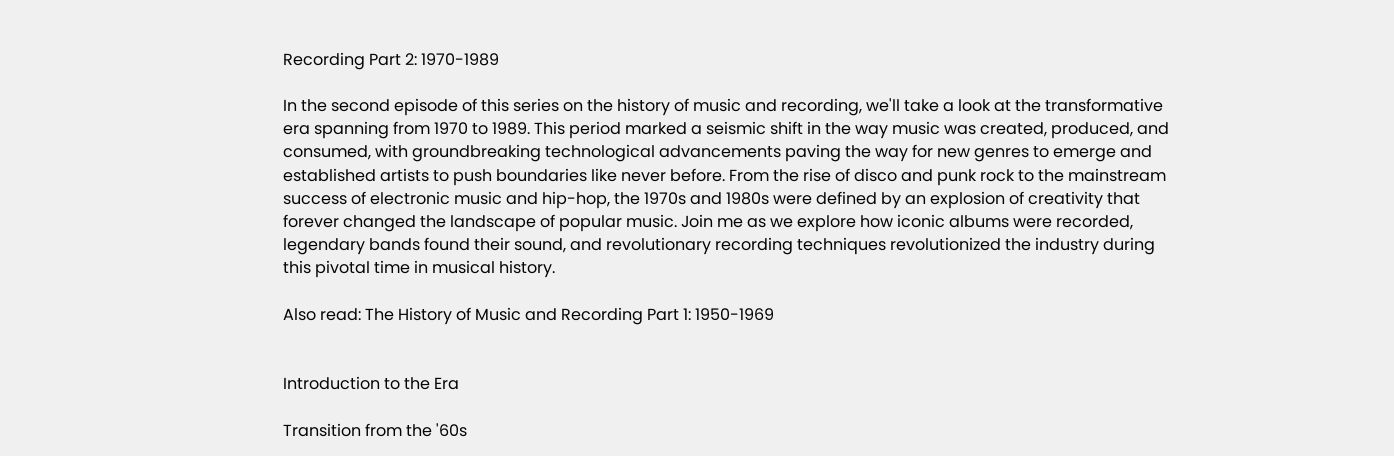Recording Part 2: 1970-1989

In the second episode of this series on the history of music and recording, we'll take a look at the transformative era spanning from 1970 to 1989. This period marked a seismic shift in the way music was created, produced, and consumed, with groundbreaking technological advancements paving the way for new genres to emerge and established artists to push boundaries like never before. From the rise of disco and punk rock to the mainstream success of electronic music and hip-hop, the 1970s and 1980s were defined by an explosion of creativity that forever changed the landscape of popular music. Join me as we explore how iconic albums were recorded, legendary bands found their sound, and revolutionary recording techniques revolutionized the industry during this pivotal time in musical history.

Also read: The History of Music and Recording Part 1: 1950-1969


Introduction to the Era

Transition from the '60s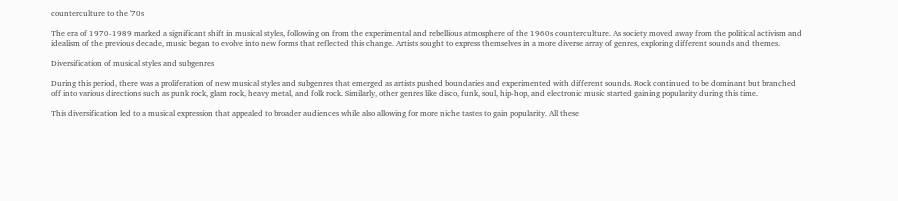counterculture to the '70s

The era of 1970-1989 marked a significant shift in musical styles, following on from the experimental and rebellious atmosphere of the 1960s counterculture. As society moved away from the political activism and idealism of the previous decade, music began to evolve into new forms that reflected this change. Artists sought to express themselves in a more diverse array of genres, exploring different sounds and themes.

Diversification of musical styles and subgenres

During this period, there was a proliferation of new musical styles and subgenres that emerged as artists pushed boundaries and experimented with different sounds. Rock continued to be dominant but branched off into various directions such as punk rock, glam rock, heavy metal, and folk rock. Similarly, other genres like disco, funk, soul, hip-hop, and electronic music started gaining popularity during this time.

This diversification led to a musical expression that appealed to broader audiences while also allowing for more niche tastes to gain popularity. All these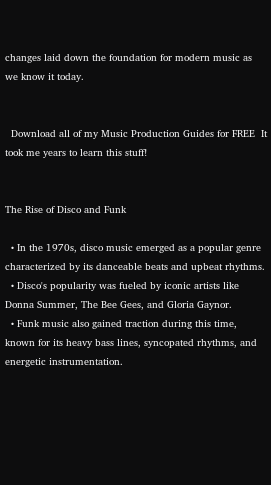changes laid down the foundation for modern music as we know it today.


  Download all of my Music Production Guides for FREE  It took me years to learn this stuff!


The Rise of Disco and Funk

  • In the 1970s, disco music emerged as a popular genre characterized by its danceable beats and upbeat rhythms.
  • Disco's popularity was fueled by iconic artists like Donna Summer, The Bee Gees, and Gloria Gaynor.
  • Funk music also gained traction during this time, known for its heavy bass lines, syncopated rhythms, and energetic instrumentation.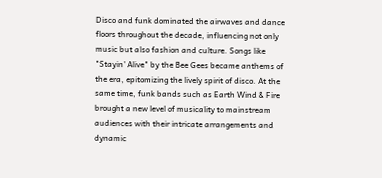Disco and funk dominated the airwaves and dance floors throughout the decade, influencing not only music but also fashion and culture. Songs like "Stayin' Alive" by the Bee Gees became anthems of the era, epitomizing the lively spirit of disco. At the same time, funk bands such as Earth Wind & Fire brought a new level of musicality to mainstream audiences with their intricate arrangements and dynamic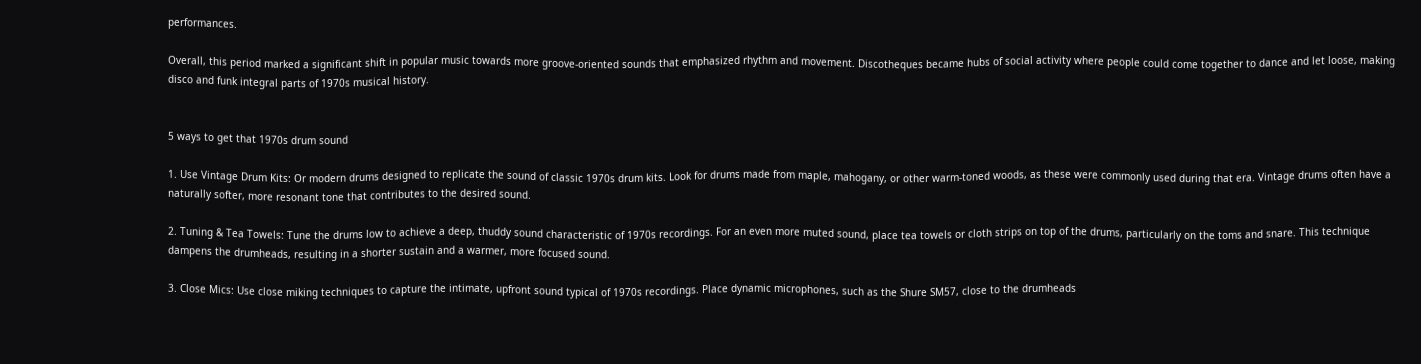performances.

Overall, this period marked a significant shift in popular music towards more groove-oriented sounds that emphasized rhythm and movement. Discotheques became hubs of social activity where people could come together to dance and let loose, making disco and funk integral parts of 1970s musical history.


5 ways to get that 1970s drum sound

1. Use Vintage Drum Kits: Or modern drums designed to replicate the sound of classic 1970s drum kits. Look for drums made from maple, mahogany, or other warm-toned woods, as these were commonly used during that era. Vintage drums often have a naturally softer, more resonant tone that contributes to the desired sound.

2. Tuning & Tea Towels: Tune the drums low to achieve a deep, thuddy sound characteristic of 1970s recordings. For an even more muted sound, place tea towels or cloth strips on top of the drums, particularly on the toms and snare. This technique dampens the drumheads, resulting in a shorter sustain and a warmer, more focused sound.

3. Close Mics: Use close miking techniques to capture the intimate, upfront sound typical of 1970s recordings. Place dynamic microphones, such as the Shure SM57, close to the drumheads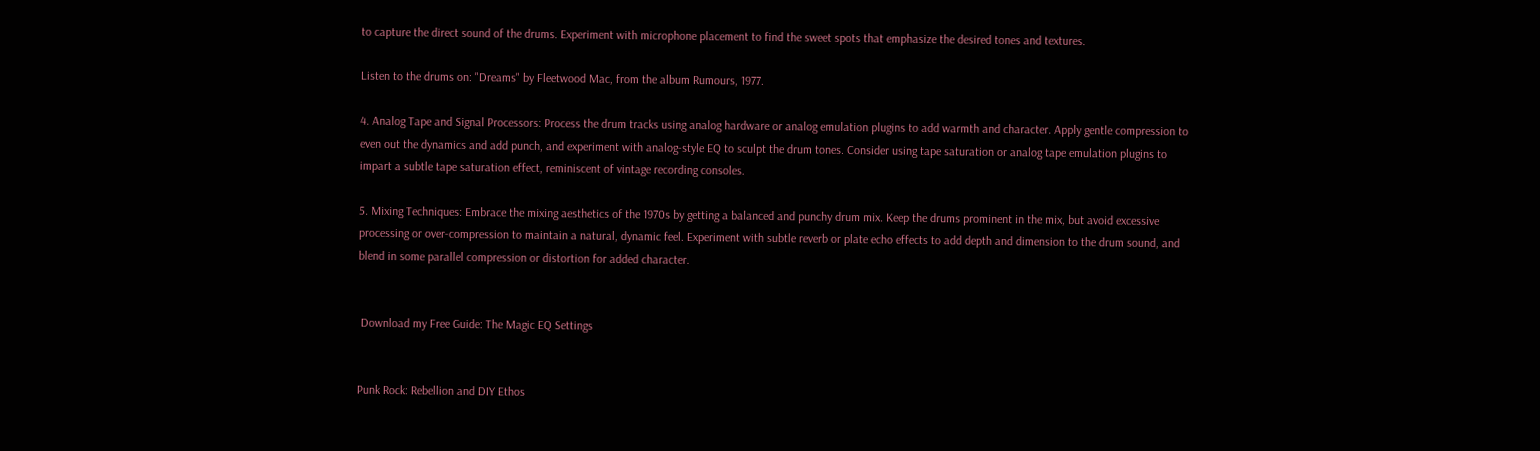to capture the direct sound of the drums. Experiment with microphone placement to find the sweet spots that emphasize the desired tones and textures.

Listen to the drums on: "Dreams" by Fleetwood Mac, from the album Rumours, 1977.

4. Analog Tape and Signal Processors: Process the drum tracks using analog hardware or analog emulation plugins to add warmth and character. Apply gentle compression to even out the dynamics and add punch, and experiment with analog-style EQ to sculpt the drum tones. Consider using tape saturation or analog tape emulation plugins to impart a subtle tape saturation effect, reminiscent of vintage recording consoles.

5. Mixing Techniques: Embrace the mixing aesthetics of the 1970s by getting a balanced and punchy drum mix. Keep the drums prominent in the mix, but avoid excessive processing or over-compression to maintain a natural, dynamic feel. Experiment with subtle reverb or plate echo effects to add depth and dimension to the drum sound, and blend in some parallel compression or distortion for added character.


 Download my Free Guide: The Magic EQ Settings


Punk Rock: Rebellion and DIY Ethos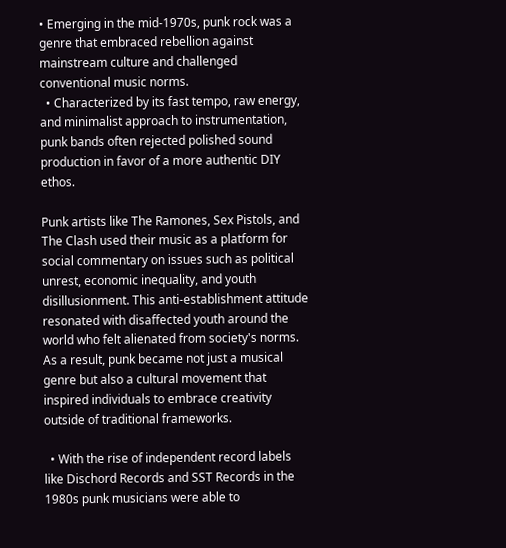• Emerging in the mid-1970s, punk rock was a genre that embraced rebellion against mainstream culture and challenged conventional music norms.
  • Characterized by its fast tempo, raw energy, and minimalist approach to instrumentation, punk bands often rejected polished sound production in favor of a more authentic DIY ethos.

Punk artists like The Ramones, Sex Pistols, and The Clash used their music as a platform for social commentary on issues such as political unrest, economic inequality, and youth disillusionment. This anti-establishment attitude resonated with disaffected youth around the world who felt alienated from society's norms. As a result, punk became not just a musical genre but also a cultural movement that inspired individuals to embrace creativity outside of traditional frameworks.

  • With the rise of independent record labels like Dischord Records and SST Records in the 1980s punk musicians were able to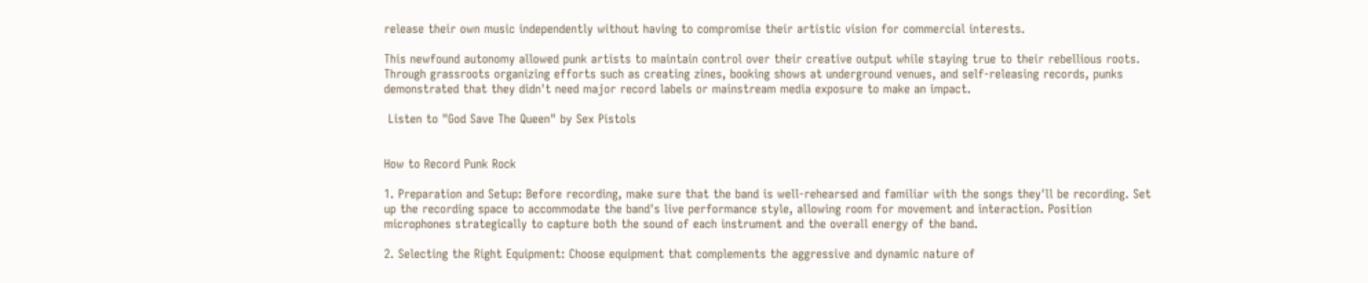release their own music independently without having to compromise their artistic vision for commercial interests.

This newfound autonomy allowed punk artists to maintain control over their creative output while staying true to their rebellious roots. Through grassroots organizing efforts such as creating zines, booking shows at underground venues, and self-releasing records, punks demonstrated that they didn't need major record labels or mainstream media exposure to make an impact.

 Listen to "God Save The Queen" by Sex Pistols


How to Record Punk Rock

1. Preparation and Setup: Before recording, make sure that the band is well-rehearsed and familiar with the songs they'll be recording. Set up the recording space to accommodate the band's live performance style, allowing room for movement and interaction. Position microphones strategically to capture both the sound of each instrument and the overall energy of the band.

2. Selecting the Right Equipment: Choose equipment that complements the aggressive and dynamic nature of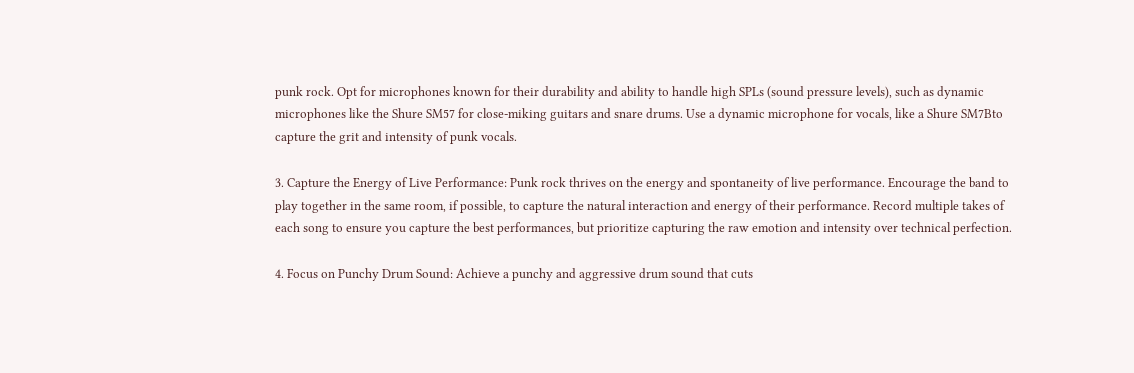punk rock. Opt for microphones known for their durability and ability to handle high SPLs (sound pressure levels), such as dynamic microphones like the Shure SM57 for close-miking guitars and snare drums. Use a dynamic microphone for vocals, like a Shure SM7Bto capture the grit and intensity of punk vocals.

3. Capture the Energy of Live Performance: Punk rock thrives on the energy and spontaneity of live performance. Encourage the band to play together in the same room, if possible, to capture the natural interaction and energy of their performance. Record multiple takes of each song to ensure you capture the best performances, but prioritize capturing the raw emotion and intensity over technical perfection.

4. Focus on Punchy Drum Sound: Achieve a punchy and aggressive drum sound that cuts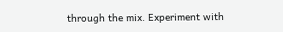through the mix. Experiment with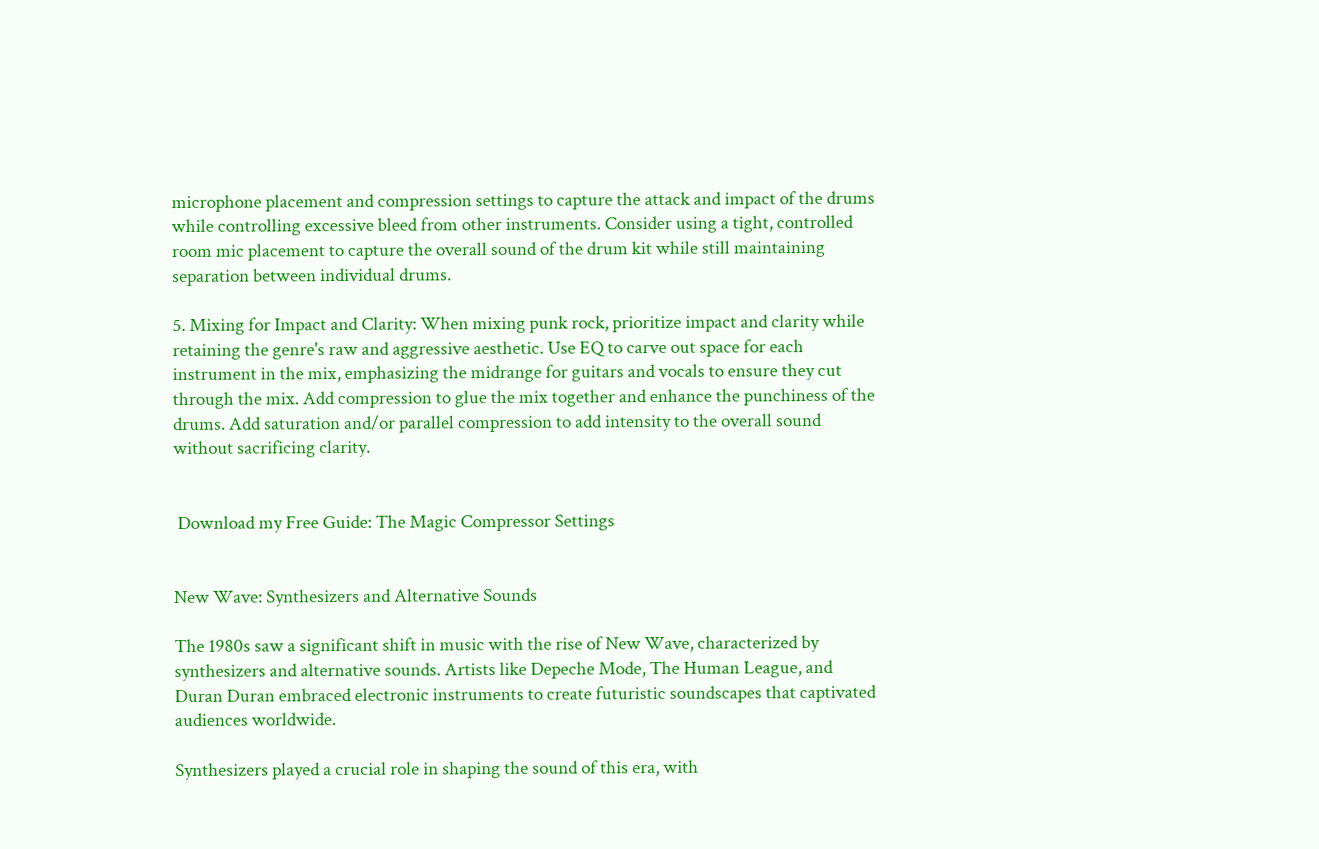microphone placement and compression settings to capture the attack and impact of the drums while controlling excessive bleed from other instruments. Consider using a tight, controlled room mic placement to capture the overall sound of the drum kit while still maintaining separation between individual drums.

5. Mixing for Impact and Clarity: When mixing punk rock, prioritize impact and clarity while retaining the genre's raw and aggressive aesthetic. Use EQ to carve out space for each instrument in the mix, emphasizing the midrange for guitars and vocals to ensure they cut through the mix. Add compression to glue the mix together and enhance the punchiness of the drums. Add saturation and/or parallel compression to add intensity to the overall sound without sacrificing clarity.


 Download my Free Guide: The Magic Compressor Settings


New Wave: Synthesizers and Alternative Sounds

The 1980s saw a significant shift in music with the rise of New Wave, characterized by synthesizers and alternative sounds. Artists like Depeche Mode, The Human League, and Duran Duran embraced electronic instruments to create futuristic soundscapes that captivated audiences worldwide.

Synthesizers played a crucial role in shaping the sound of this era, with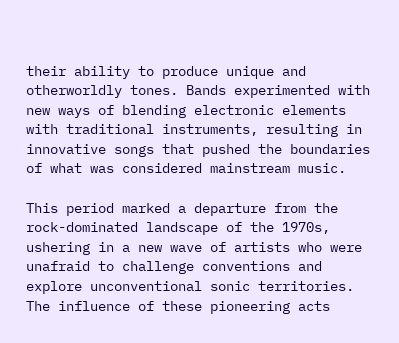their ability to produce unique and otherworldly tones. Bands experimented with new ways of blending electronic elements with traditional instruments, resulting in innovative songs that pushed the boundaries of what was considered mainstream music.

This period marked a departure from the rock-dominated landscape of the 1970s, ushering in a new wave of artists who were unafraid to challenge conventions and explore unconventional sonic territories. The influence of these pioneering acts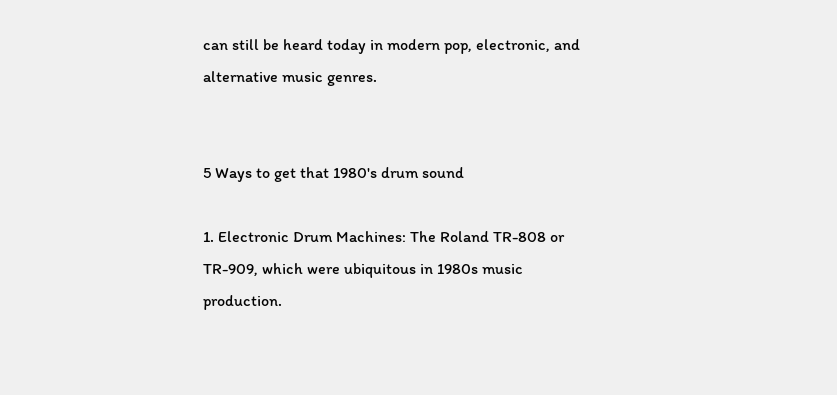can still be heard today in modern pop, electronic, and alternative music genres.


5 Ways to get that 1980's drum sound

1. Electronic Drum Machines: The Roland TR-808 or TR-909, which were ubiquitous in 1980s music production.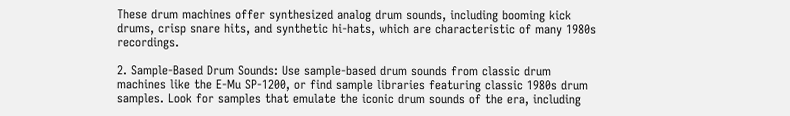These drum machines offer synthesized analog drum sounds, including booming kick drums, crisp snare hits, and synthetic hi-hats, which are characteristic of many 1980s recordings.

2. Sample-Based Drum Sounds: Use sample-based drum sounds from classic drum machines like the E-Mu SP-1200, or find sample libraries featuring classic 1980s drum samples. Look for samples that emulate the iconic drum sounds of the era, including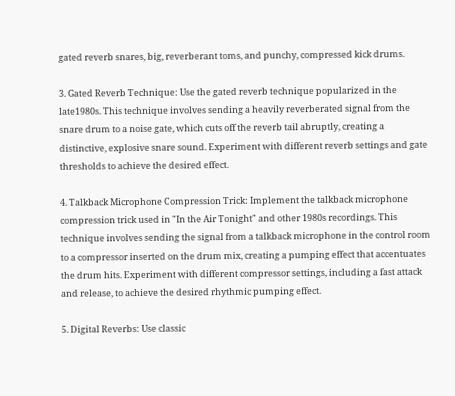gated reverb snares, big, reverberant toms, and punchy, compressed kick drums.

3. Gated Reverb Technique: Use the gated reverb technique popularized in the late1980s. This technique involves sending a heavily reverberated signal from the snare drum to a noise gate, which cuts off the reverb tail abruptly, creating a distinctive, explosive snare sound. Experiment with different reverb settings and gate thresholds to achieve the desired effect.

4. Talkback Microphone Compression Trick: Implement the talkback microphone compression trick used in "In the Air Tonight" and other 1980s recordings. This technique involves sending the signal from a talkback microphone in the control room to a compressor inserted on the drum mix, creating a pumping effect that accentuates the drum hits. Experiment with different compressor settings, including a fast attack and release, to achieve the desired rhythmic pumping effect.

5. Digital Reverbs: Use classic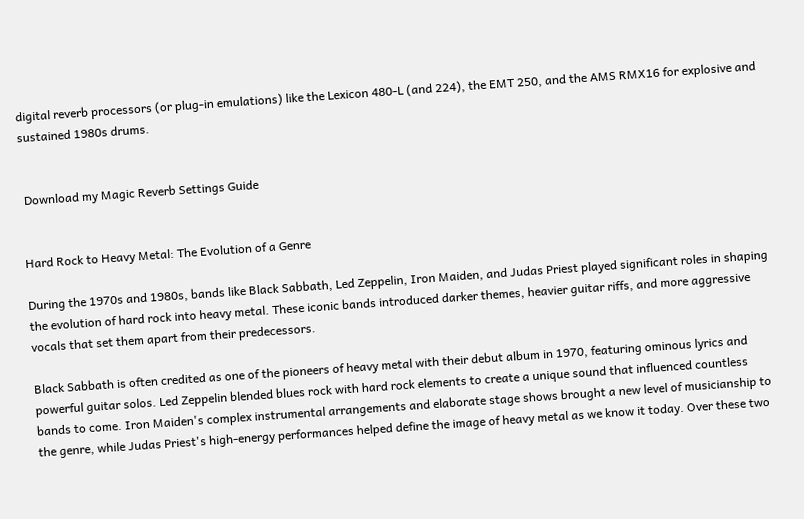digital reverb processors (or plug-in emulations) like the Lexicon 480-L (and 224), the EMT 250, and the AMS RMX16 for explosive and sustained 1980s drums.


 Download my Magic Reverb Settings Guide


Hard Rock to Heavy Metal: The Evolution of a Genre

During the 1970s and 1980s, bands like Black Sabbath, Led Zeppelin, Iron Maiden, and Judas Priest played significant roles in shaping the evolution of hard rock into heavy metal. These iconic bands introduced darker themes, heavier guitar riffs, and more aggressive vocals that set them apart from their predecessors.

Black Sabbath is often credited as one of the pioneers of heavy metal with their debut album in 1970, featuring ominous lyrics and powerful guitar solos. Led Zeppelin blended blues rock with hard rock elements to create a unique sound that influenced countless bands to come. Iron Maiden's complex instrumental arrangements and elaborate stage shows brought a new level of musicianship to the genre, while Judas Priest's high-energy performances helped define the image of heavy metal as we know it today. Over these two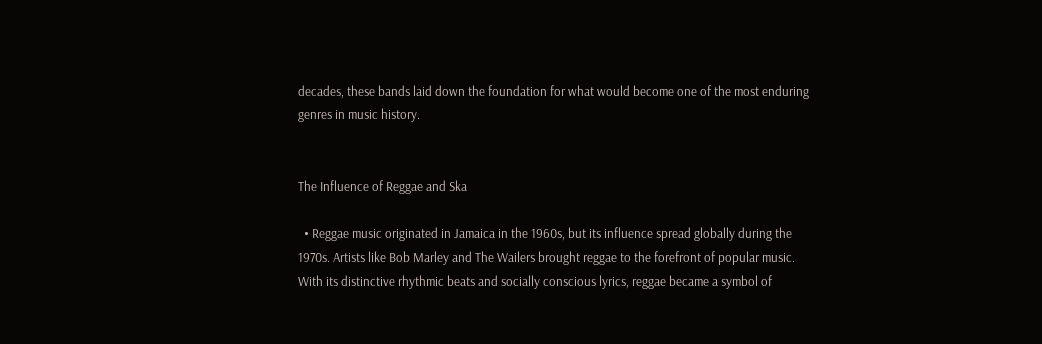decades, these bands laid down the foundation for what would become one of the most enduring genres in music history.


The Influence of Reggae and Ska

  • Reggae music originated in Jamaica in the 1960s, but its influence spread globally during the 1970s. Artists like Bob Marley and The Wailers brought reggae to the forefront of popular music. With its distinctive rhythmic beats and socially conscious lyrics, reggae became a symbol of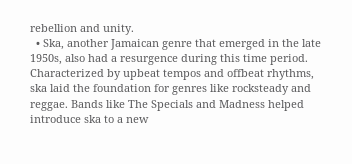rebellion and unity.
  • Ska, another Jamaican genre that emerged in the late 1950s, also had a resurgence during this time period. Characterized by upbeat tempos and offbeat rhythms, ska laid the foundation for genres like rocksteady and reggae. Bands like The Specials and Madness helped introduce ska to a new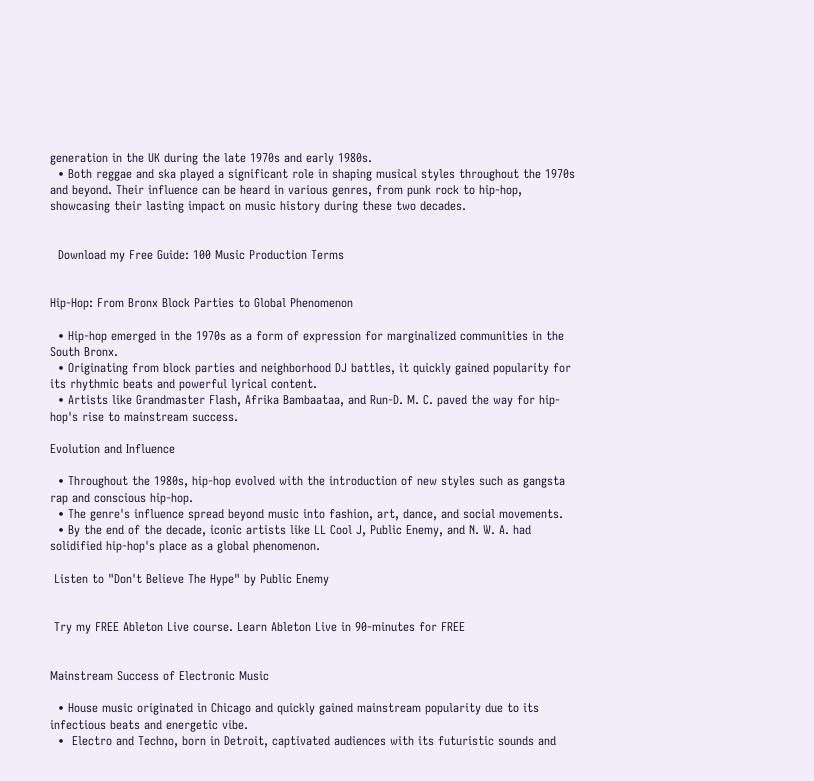generation in the UK during the late 1970s and early 1980s.
  • Both reggae and ska played a significant role in shaping musical styles throughout the 1970s and beyond. Their influence can be heard in various genres, from punk rock to hip-hop, showcasing their lasting impact on music history during these two decades.


  Download my Free Guide: 100 Music Production Terms


Hip-Hop: From Bronx Block Parties to Global Phenomenon

  • Hip-hop emerged in the 1970s as a form of expression for marginalized communities in the South Bronx.
  • Originating from block parties and neighborhood DJ battles, it quickly gained popularity for its rhythmic beats and powerful lyrical content.
  • Artists like Grandmaster Flash, Afrika Bambaataa, and Run-D. M. C. paved the way for hip-hop's rise to mainstream success.

Evolution and Influence

  • Throughout the 1980s, hip-hop evolved with the introduction of new styles such as gangsta rap and conscious hip-hop.
  • The genre's influence spread beyond music into fashion, art, dance, and social movements.
  • By the end of the decade, iconic artists like LL Cool J, Public Enemy, and N. W. A. had solidified hip-hop's place as a global phenomenon.

 Listen to "Don't Believe The Hype" by Public Enemy


 Try my FREE Ableton Live course. Learn Ableton Live in 90-minutes for FREE


Mainstream Success of Electronic Music

  • House music originated in Chicago and quickly gained mainstream popularity due to its infectious beats and energetic vibe.
  •  Electro and Techno, born in Detroit, captivated audiences with its futuristic sounds and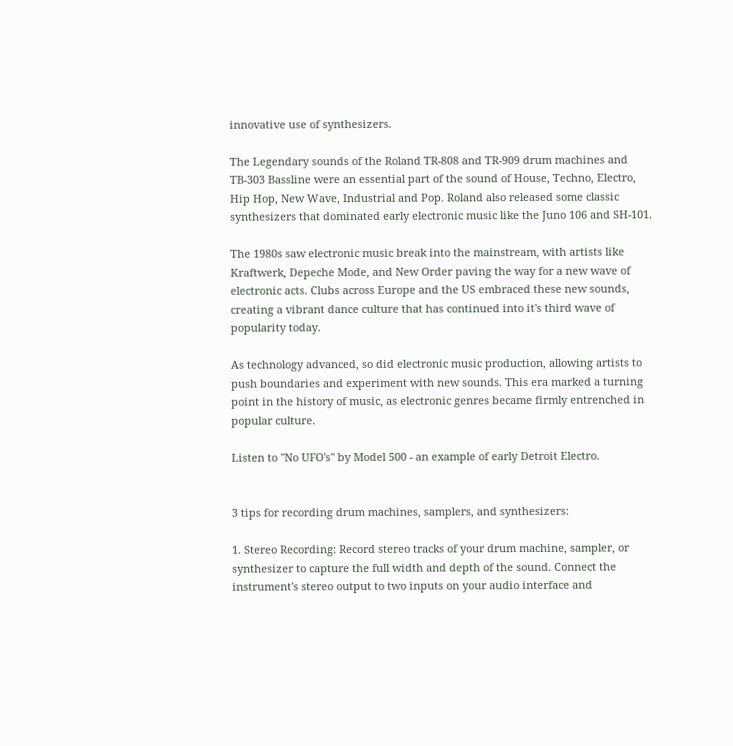innovative use of synthesizers.

The Legendary sounds of the Roland TR-808 and TR-909 drum machines and TB-303 Bassline were an essential part of the sound of House, Techno, Electro, Hip Hop, New Wave, Industrial and Pop. Roland also released some classic synthesizers that dominated early electronic music like the Juno 106 and SH-101.

The 1980s saw electronic music break into the mainstream, with artists like Kraftwerk, Depeche Mode, and New Order paving the way for a new wave of electronic acts. Clubs across Europe and the US embraced these new sounds, creating a vibrant dance culture that has continued into it's third wave of popularity today.

As technology advanced, so did electronic music production, allowing artists to push boundaries and experiment with new sounds. This era marked a turning point in the history of music, as electronic genres became firmly entrenched in popular culture.

Listen to "No UFO's" by Model 500 - an example of early Detroit Electro.


3 tips for recording drum machines, samplers, and synthesizers:

1. Stereo Recording: Record stereo tracks of your drum machine, sampler, or synthesizer to capture the full width and depth of the sound. Connect the instrument's stereo output to two inputs on your audio interface and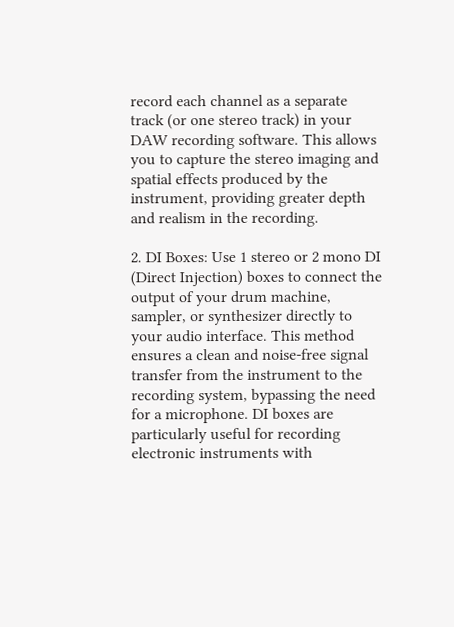record each channel as a separate track (or one stereo track) in your DAW recording software. This allows you to capture the stereo imaging and spatial effects produced by the instrument, providing greater depth and realism in the recording.

2. DI Boxes: Use 1 stereo or 2 mono DI (Direct Injection) boxes to connect the output of your drum machine, sampler, or synthesizer directly to your audio interface. This method ensures a clean and noise-free signal transfer from the instrument to the recording system, bypassing the need for a microphone. DI boxes are particularly useful for recording electronic instruments with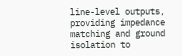line-level outputs, providing impedance matching and ground isolation to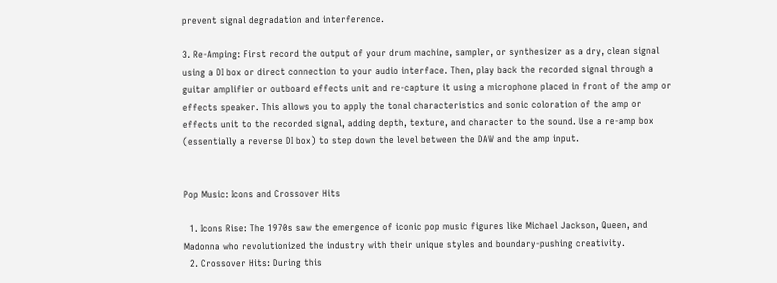prevent signal degradation and interference.

3. Re-Amping: First record the output of your drum machine, sampler, or synthesizer as a dry, clean signal using a DI box or direct connection to your audio interface. Then, play back the recorded signal through a guitar amplifier or outboard effects unit and re-capture it using a microphone placed in front of the amp or effects speaker. This allows you to apply the tonal characteristics and sonic coloration of the amp or effects unit to the recorded signal, adding depth, texture, and character to the sound. Use a re-amp box (essentially a reverse DI box) to step down the level between the DAW and the amp input.


Pop Music: Icons and Crossover Hits

  1. Icons Rise: The 1970s saw the emergence of iconic pop music figures like Michael Jackson, Queen, and Madonna who revolutionized the industry with their unique styles and boundary-pushing creativity.
  2. Crossover Hits: During this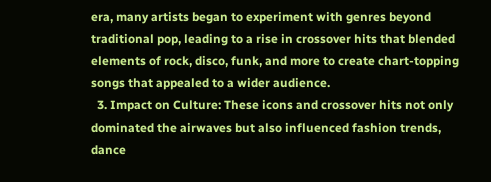era, many artists began to experiment with genres beyond traditional pop, leading to a rise in crossover hits that blended elements of rock, disco, funk, and more to create chart-topping songs that appealed to a wider audience.
  3. Impact on Culture: These icons and crossover hits not only dominated the airwaves but also influenced fashion trends, dance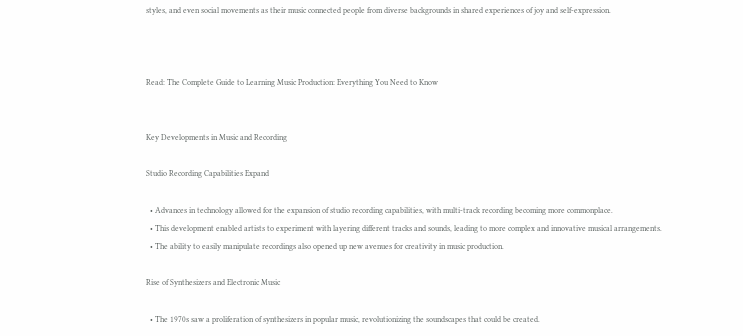styles, and even social movements as their music connected people from diverse backgrounds in shared experiences of joy and self-expression.



Read: The Complete Guide to Learning Music Production: Everything You Need to Know


Key Developments in Music and Recording

Studio Recording Capabilities Expand

  • Advances in technology allowed for the expansion of studio recording capabilities, with multi-track recording becoming more commonplace.
  • This development enabled artists to experiment with layering different tracks and sounds, leading to more complex and innovative musical arrangements.
  • The ability to easily manipulate recordings also opened up new avenues for creativity in music production.

Rise of Synthesizers and Electronic Music

  • The 1970s saw a proliferation of synthesizers in popular music, revolutionizing the soundscapes that could be created.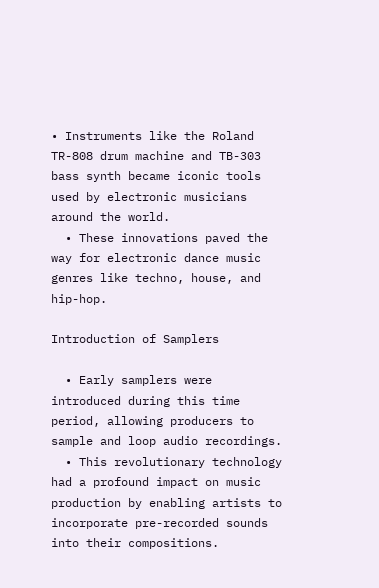• Instruments like the Roland TR-808 drum machine and TB-303 bass synth became iconic tools used by electronic musicians around the world.
  • These innovations paved the way for electronic dance music genres like techno, house, and hip-hop.

Introduction of Samplers

  • Early samplers were introduced during this time period, allowing producers to sample and loop audio recordings.
  • This revolutionary technology had a profound impact on music production by enabling artists to incorporate pre-recorded sounds into their compositions.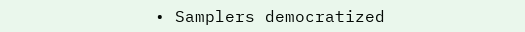• Samplers democratized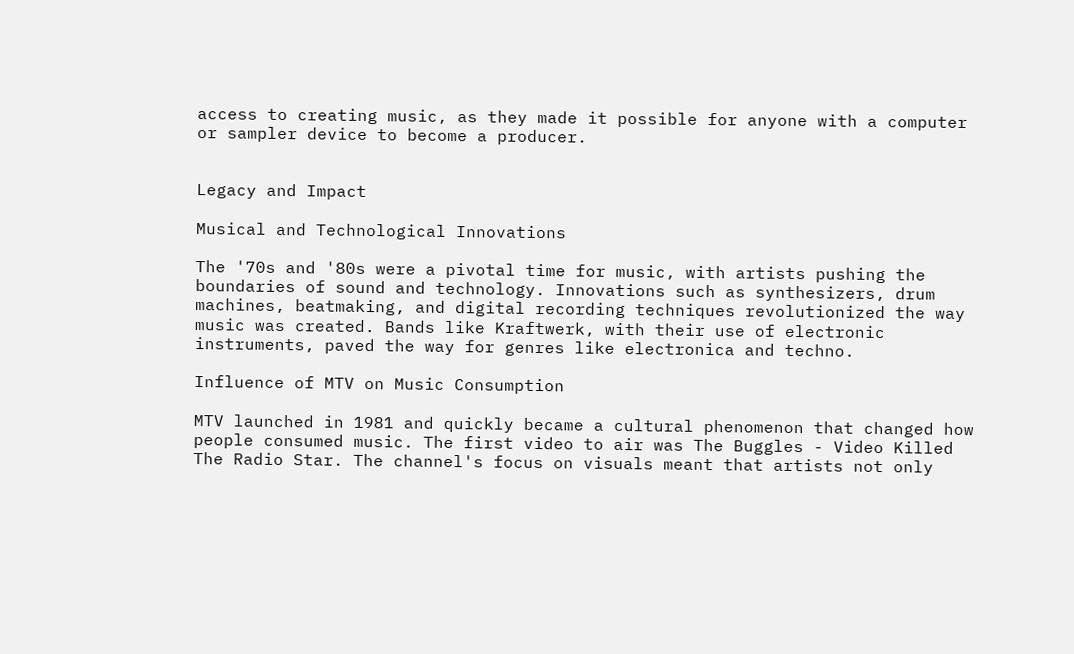access to creating music, as they made it possible for anyone with a computer or sampler device to become a producer.


Legacy and Impact

Musical and Technological Innovations

The '70s and '80s were a pivotal time for music, with artists pushing the boundaries of sound and technology. Innovations such as synthesizers, drum machines, beatmaking, and digital recording techniques revolutionized the way music was created. Bands like Kraftwerk, with their use of electronic instruments, paved the way for genres like electronica and techno.

Influence of MTV on Music Consumption

MTV launched in 1981 and quickly became a cultural phenomenon that changed how people consumed music. The first video to air was The Buggles - Video Killed The Radio Star. The channel's focus on visuals meant that artists not only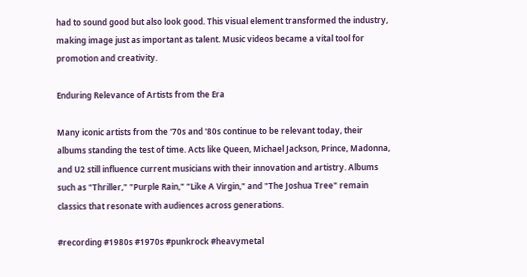had to sound good but also look good. This visual element transformed the industry, making image just as important as talent. Music videos became a vital tool for promotion and creativity.

Enduring Relevance of Artists from the Era

Many iconic artists from the '70s and '80s continue to be relevant today, their albums standing the test of time. Acts like Queen, Michael Jackson, Prince, Madonna, and U2 still influence current musicians with their innovation and artistry. Albums such as "Thriller," "Purple Rain," "Like A Virgin," and "The Joshua Tree" remain classics that resonate with audiences across generations.

#recording #1980s #1970s #punkrock #heavymetal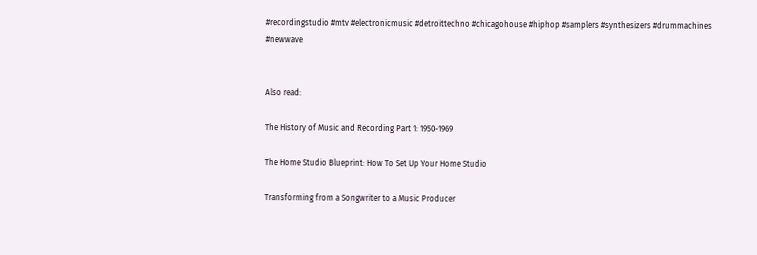#recordingstudio #mtv #electronicmusic #detroittechno #chicagohouse #hiphop #samplers #synthesizers #drummachines #newwave


Also read:

The History of Music and Recording Part 1: 1950-1969

The Home Studio Blueprint: How To Set Up Your Home Studio

Transforming from a Songwriter to a Music Producer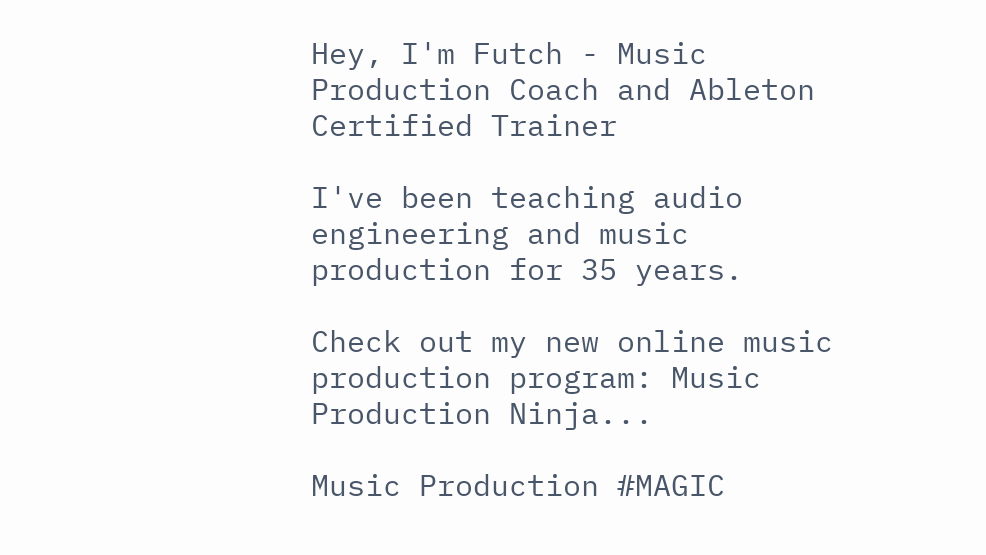Hey, I'm Futch - Music Production Coach and Ableton Certified Trainer

I've been teaching audio engineering and music production for 35 years.

Check out my new online music production program: Music Production Ninja...

Music Production #MAGIC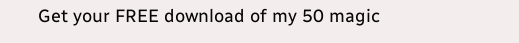Get your FREE download of my 50 magic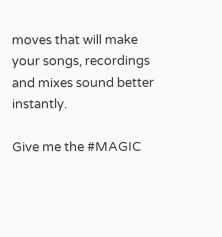moves that will make your songs, recordings and mixes sound better instantly.

Give me the #MAGIC